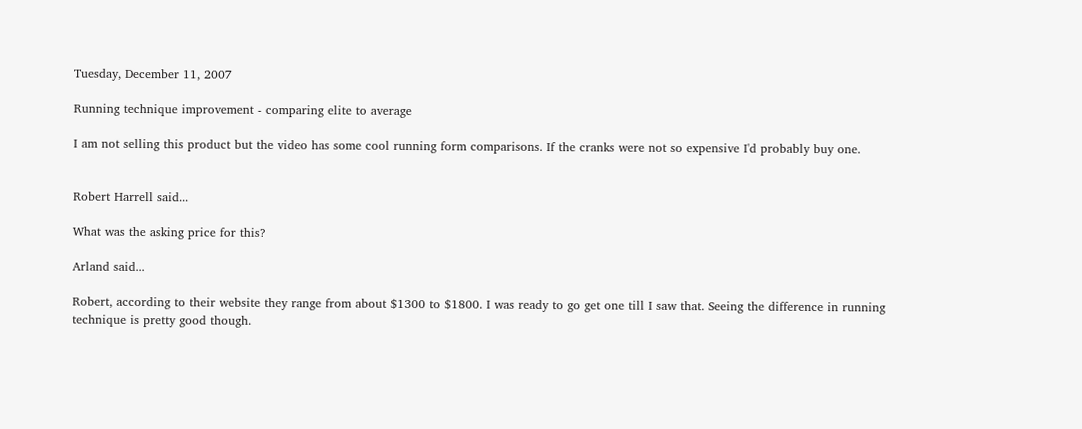Tuesday, December 11, 2007

Running technique improvement - comparing elite to average

I am not selling this product but the video has some cool running form comparisons. If the cranks were not so expensive I'd probably buy one.


Robert Harrell said...

What was the asking price for this?

Arland said...

Robert, according to their website they range from about $1300 to $1800. I was ready to go get one till I saw that. Seeing the difference in running technique is pretty good though.